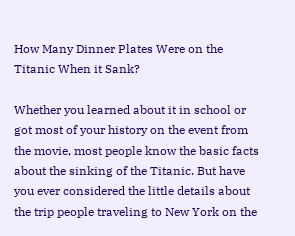How Many Dinner Plates Were on the Titanic When it Sank?

Whether you learned about it in school or got most of your history on the event from the movie, most people know the basic facts about the sinking of the Titanic. But have you ever considered the little details about the trip people traveling to New York on the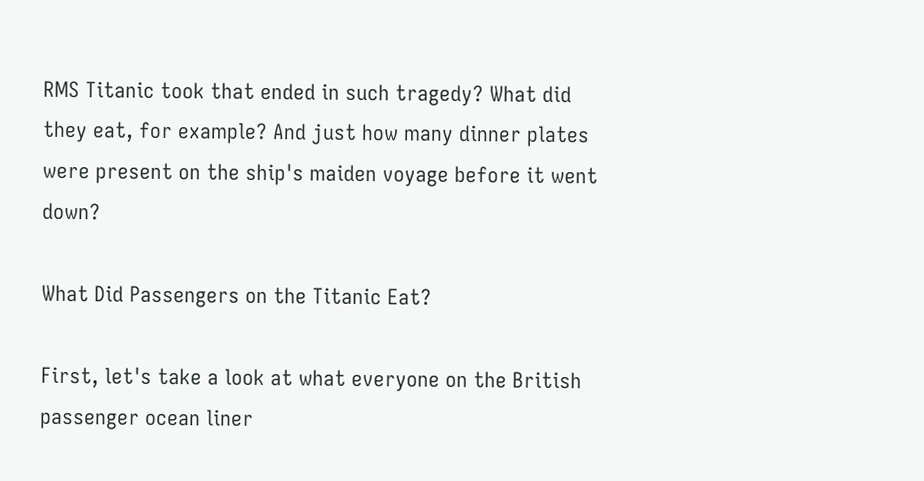RMS Titanic took that ended in such tragedy? What did they eat, for example? And just how many dinner plates were present on the ship's maiden voyage before it went down?

What Did Passengers on the Titanic Eat?

First, let's take a look at what everyone on the British passenger ocean liner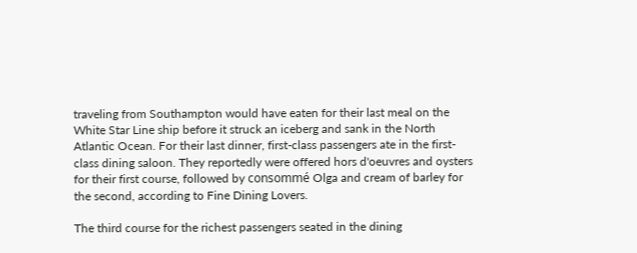traveling from Southampton would have eaten for their last meal on the White Star Line ship before it struck an iceberg and sank in the North Atlantic Ocean. For their last dinner, first-class passengers ate in the first-class dining saloon. They reportedly were offered hors d'oeuvres and oysters for their first course, followed by consommé Olga and cream of barley for the second, according to Fine Dining Lovers.

The third course for the richest passengers seated in the dining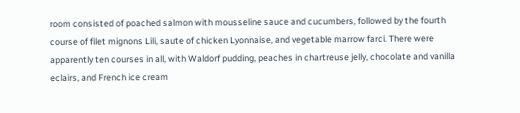room consisted of poached salmon with mousseline sauce and cucumbers, followed by the fourth course of filet mignons Lili, saute of chicken Lyonnaise, and vegetable marrow farci. There were apparently ten courses in all, with Waldorf pudding, peaches in chartreuse jelly, chocolate and vanilla eclairs, and French ice cream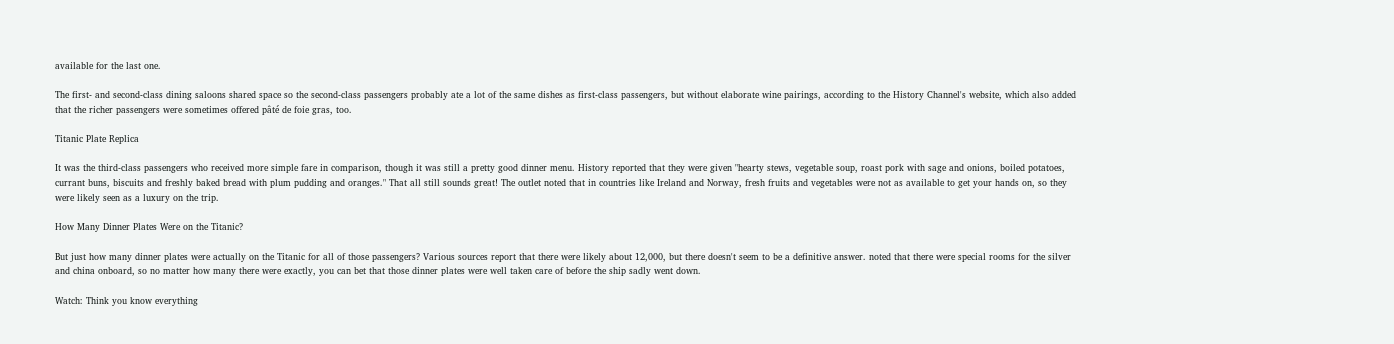available for the last one.

The first- and second-class dining saloons shared space so the second-class passengers probably ate a lot of the same dishes as first-class passengers, but without elaborate wine pairings, according to the History Channel's website, which also added that the richer passengers were sometimes offered pâté de foie gras, too.

Titanic Plate Replica

It was the third-class passengers who received more simple fare in comparison, though it was still a pretty good dinner menu. History reported that they were given "hearty stews, vegetable soup, roast pork with sage and onions, boiled potatoes, currant buns, biscuits and freshly baked bread with plum pudding and oranges." That all still sounds great! The outlet noted that in countries like Ireland and Norway, fresh fruits and vegetables were not as available to get your hands on, so they were likely seen as a luxury on the trip.

How Many Dinner Plates Were on the Titanic?

But just how many dinner plates were actually on the Titanic for all of those passengers? Various sources report that there were likely about 12,000, but there doesn't seem to be a definitive answer. noted that there were special rooms for the silver and china onboard, so no matter how many there were exactly, you can bet that those dinner plates were well taken care of before the ship sadly went down.

Watch: Think you know everything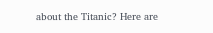about the Titanic? Here are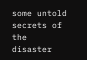some untold secrets of the disaster